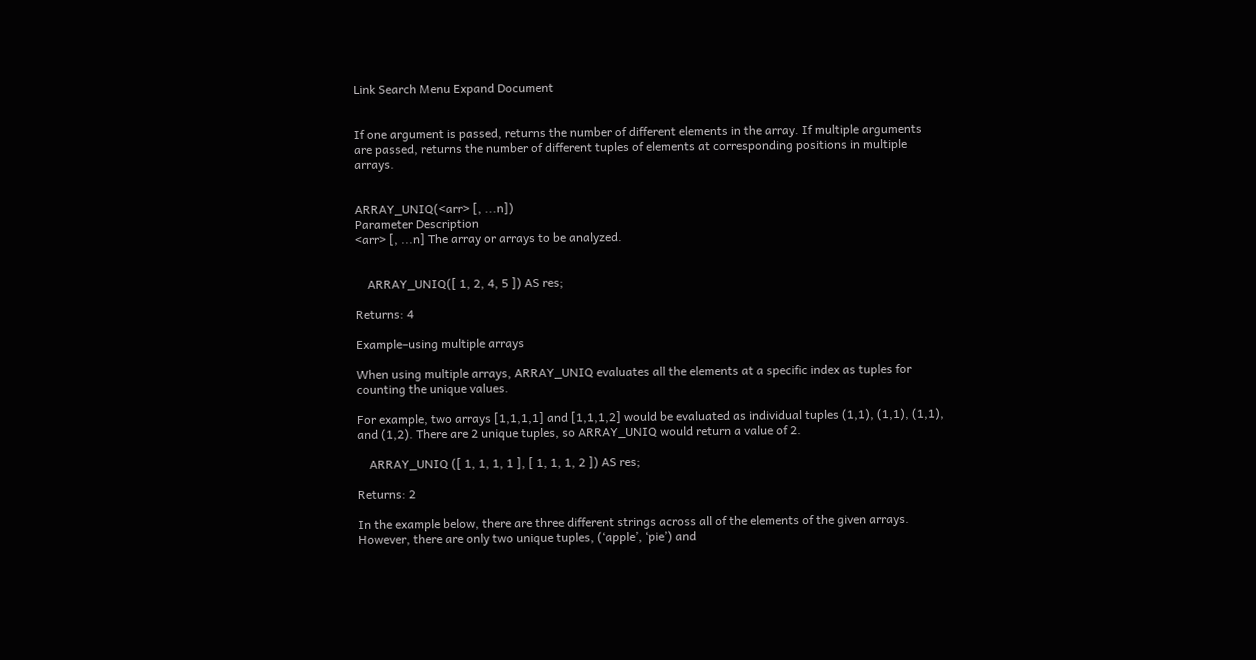Link Search Menu Expand Document


If one argument is passed, returns the number of different elements in the array. If multiple arguments are passed, returns the number of different tuples of elements at corresponding positions in multiple arrays.


ARRAY_UNIQ(<arr> [, ...n])
Parameter Description
<arr> [, ...n] The array or arrays to be analyzed.


    ARRAY_UNIQ([ 1, 2, 4, 5 ]) AS res;

Returns: 4

Example–using multiple arrays

When using multiple arrays, ARRAY_UNIQ evaluates all the elements at a specific index as tuples for counting the unique values.

For example, two arrays [1,1,1,1] and [1,1,1,2] would be evaluated as individual tuples (1,1), (1,1), (1,1), and (1,2). There are 2 unique tuples, so ARRAY_UNIQ would return a value of 2.

    ARRAY_UNIQ ([ 1, 1, 1, 1 ], [ 1, 1, 1, 2 ]) AS res;

Returns: 2

In the example below, there are three different strings across all of the elements of the given arrays. However, there are only two unique tuples, (‘apple’, ‘pie’) and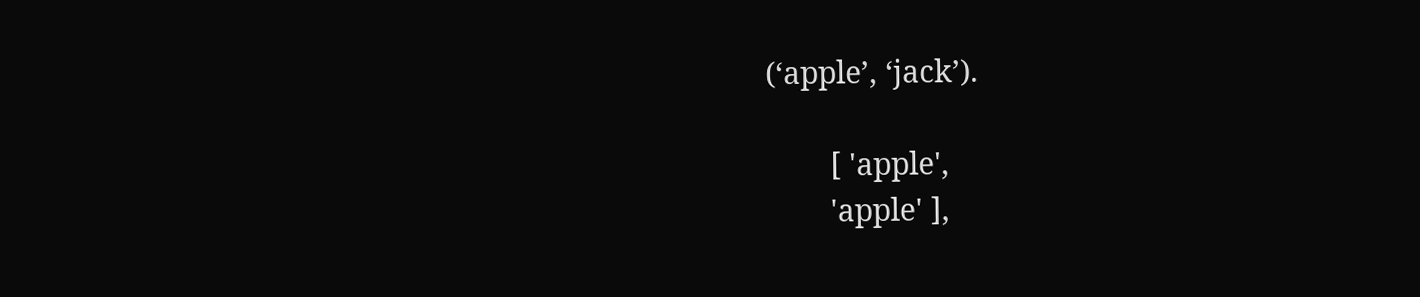(‘apple’, ‘jack’).

        [ 'apple',
        'apple' ],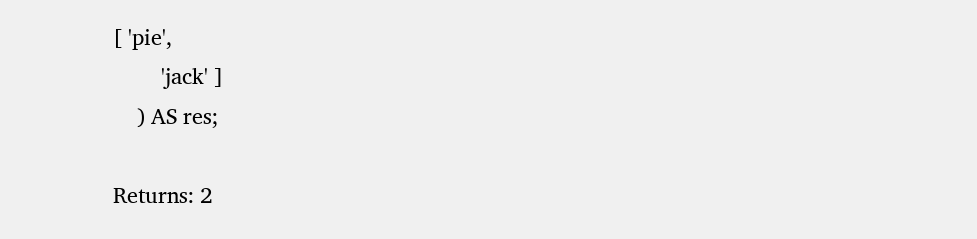[ 'pie',
        'jack' ]
    ) AS res;

Returns: 2